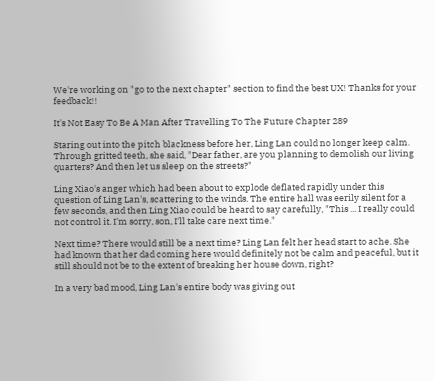We're working on "go to the next chapter" section to find the best UX! Thanks for your feedback!!

It's Not Easy To Be A Man After Travelling To The Future Chapter 289

Staring out into the pitch blackness before her, Ling Lan could no longer keep calm. Through gritted teeth, she said, "Dear father, are you planning to demolish our living quarters? And then let us sleep on the streets?"

Ling Xiao's anger which had been about to explode deflated rapidly under this question of Ling Lan's, scattering to the winds. The entire hall was eerily silent for a few seconds, and then Ling Xiao could be heard to say carefully, "This ... I really could not control it. I'm sorry, son, I'll take care next time."

Next time? There would still be a next time? Ling Lan felt her head start to ache. She had known that her dad coming here would definitely not be calm and peaceful, but it still should not be to the extent of breaking her house down, right?

In a very bad mood, Ling Lan's entire body was giving out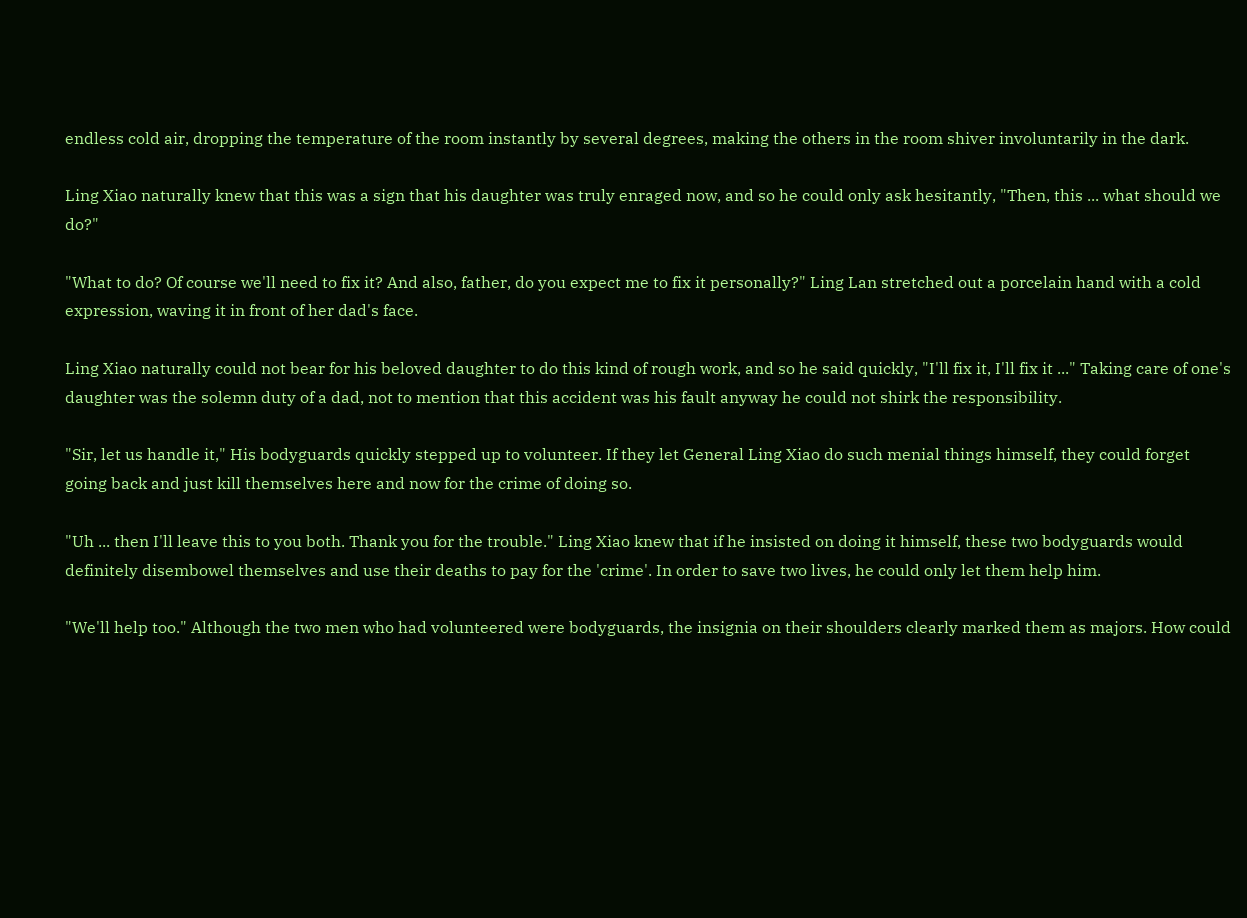endless cold air, dropping the temperature of the room instantly by several degrees, making the others in the room shiver involuntarily in the dark.

Ling Xiao naturally knew that this was a sign that his daughter was truly enraged now, and so he could only ask hesitantly, "Then, this ... what should we do?"

"What to do? Of course we'll need to fix it? And also, father, do you expect me to fix it personally?" Ling Lan stretched out a porcelain hand with a cold expression, waving it in front of her dad's face.

Ling Xiao naturally could not bear for his beloved daughter to do this kind of rough work, and so he said quickly, "I'll fix it, I'll fix it ..." Taking care of one's daughter was the solemn duty of a dad, not to mention that this accident was his fault anyway he could not shirk the responsibility.

"Sir, let us handle it," His bodyguards quickly stepped up to volunteer. If they let General Ling Xiao do such menial things himself, they could forget going back and just kill themselves here and now for the crime of doing so.

"Uh ... then I'll leave this to you both. Thank you for the trouble." Ling Xiao knew that if he insisted on doing it himself, these two bodyguards would definitely disembowel themselves and use their deaths to pay for the 'crime'. In order to save two lives, he could only let them help him.

"We'll help too." Although the two men who had volunteered were bodyguards, the insignia on their shoulders clearly marked them as majors. How could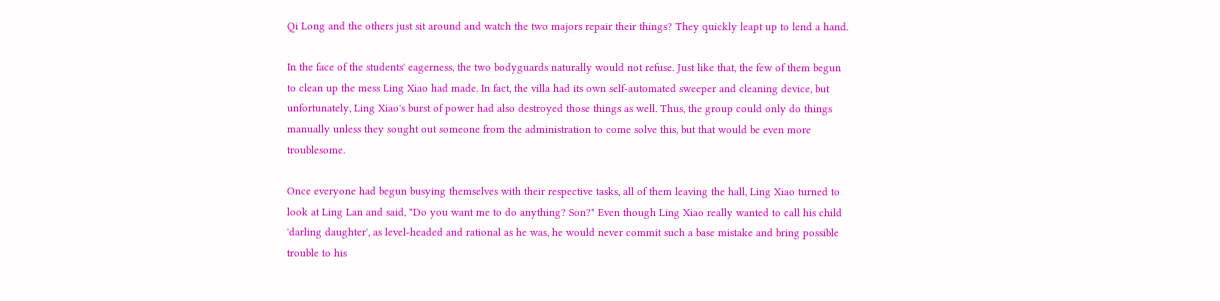Qi Long and the others just sit around and watch the two majors repair their things? They quickly leapt up to lend a hand.

In the face of the students' eagerness, the two bodyguards naturally would not refuse. Just like that, the few of them begun to clean up the mess Ling Xiao had made. In fact, the villa had its own self-automated sweeper and cleaning device, but unfortunately, Ling Xiao's burst of power had also destroyed those things as well. Thus, the group could only do things manually unless they sought out someone from the administration to come solve this, but that would be even more troublesome.

Once everyone had begun busying themselves with their respective tasks, all of them leaving the hall, Ling Xiao turned to look at Ling Lan and said, "Do you want me to do anything? Son?" Even though Ling Xiao really wanted to call his child 'darling daughter', as level-headed and rational as he was, he would never commit such a base mistake and bring possible trouble to his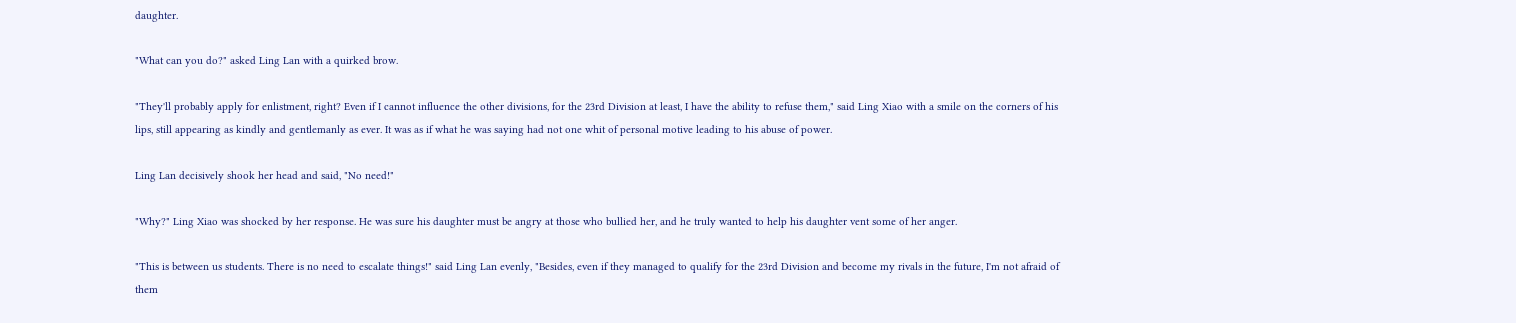daughter.

"What can you do?" asked Ling Lan with a quirked brow.

"They'll probably apply for enlistment, right? Even if I cannot influence the other divisions, for the 23rd Division at least, I have the ability to refuse them," said Ling Xiao with a smile on the corners of his lips, still appearing as kindly and gentlemanly as ever. It was as if what he was saying had not one whit of personal motive leading to his abuse of power.

Ling Lan decisively shook her head and said, "No need!"

"Why?" Ling Xiao was shocked by her response. He was sure his daughter must be angry at those who bullied her, and he truly wanted to help his daughter vent some of her anger.

"This is between us students. There is no need to escalate things!" said Ling Lan evenly, "Besides, even if they managed to qualify for the 23rd Division and become my rivals in the future, I'm not afraid of them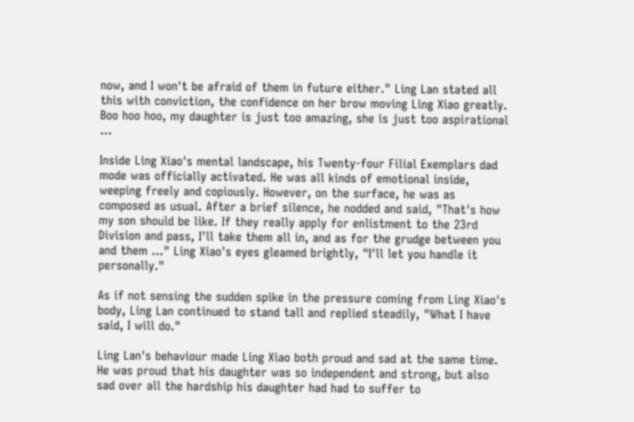now, and I won't be afraid of them in future either." Ling Lan stated all this with conviction, the confidence on her brow moving Ling Xiao greatly. Boo hoo hoo, my daughter is just too amazing, she is just too aspirational ...

Inside Ling Xiao's mental landscape, his Twenty-four Filial Exemplars dad mode was officially activated. He was all kinds of emotional inside, weeping freely and copiously. However, on the surface, he was as composed as usual. After a brief silence, he nodded and said, "That's how my son should be like. If they really apply for enlistment to the 23rd Division and pass, I'll take them all in, and as for the grudge between you and them ..." Ling Xiao's eyes gleamed brightly, "I'll let you handle it personally."

As if not sensing the sudden spike in the pressure coming from Ling Xiao's body, Ling Lan continued to stand tall and replied steadily, "What I have said, I will do."

Ling Lan's behaviour made Ling Xiao both proud and sad at the same time. He was proud that his daughter was so independent and strong, but also sad over all the hardship his daughter had had to suffer to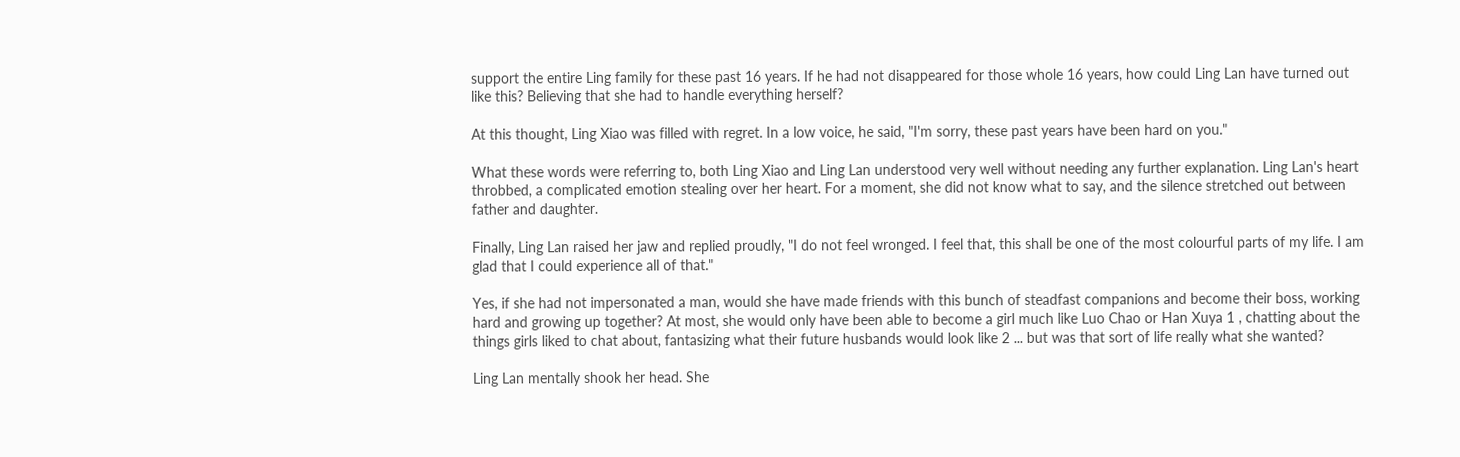support the entire Ling family for these past 16 years. If he had not disappeared for those whole 16 years, how could Ling Lan have turned out like this? Believing that she had to handle everything herself?

At this thought, Ling Xiao was filled with regret. In a low voice, he said, "I'm sorry, these past years have been hard on you."

What these words were referring to, both Ling Xiao and Ling Lan understood very well without needing any further explanation. Ling Lan's heart throbbed, a complicated emotion stealing over her heart. For a moment, she did not know what to say, and the silence stretched out between father and daughter.

Finally, Ling Lan raised her jaw and replied proudly, "I do not feel wronged. I feel that, this shall be one of the most colourful parts of my life. I am glad that I could experience all of that."

Yes, if she had not impersonated a man, would she have made friends with this bunch of steadfast companions and become their boss, working hard and growing up together? At most, she would only have been able to become a girl much like Luo Chao or Han Xuya 1 , chatting about the things girls liked to chat about, fantasizing what their future husbands would look like 2 ... but was that sort of life really what she wanted?

Ling Lan mentally shook her head. She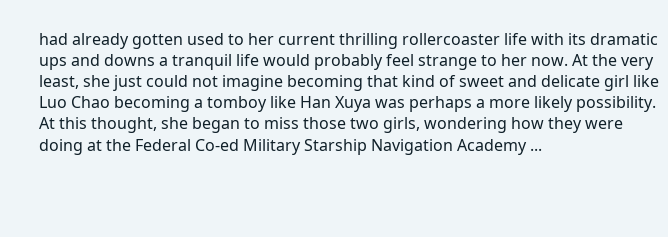had already gotten used to her current thrilling rollercoaster life with its dramatic ups and downs a tranquil life would probably feel strange to her now. At the very least, she just could not imagine becoming that kind of sweet and delicate girl like Luo Chao becoming a tomboy like Han Xuya was perhaps a more likely possibility. At this thought, she began to miss those two girls, wondering how they were doing at the Federal Co-ed Military Starship Navigation Academy ...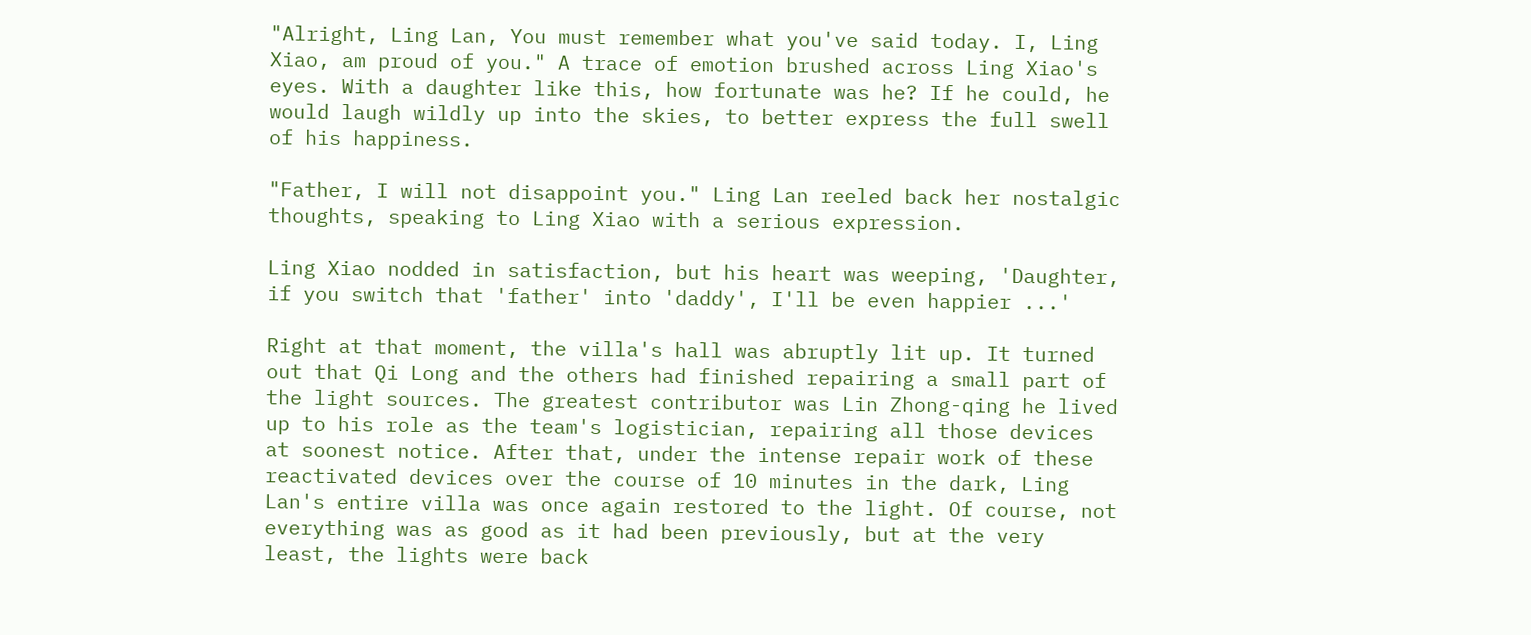"Alright, Ling Lan, You must remember what you've said today. I, Ling Xiao, am proud of you." A trace of emotion brushed across Ling Xiao's eyes. With a daughter like this, how fortunate was he? If he could, he would laugh wildly up into the skies, to better express the full swell of his happiness.

"Father, I will not disappoint you." Ling Lan reeled back her nostalgic thoughts, speaking to Ling Xiao with a serious expression.

Ling Xiao nodded in satisfaction, but his heart was weeping, 'Daughter, if you switch that 'father' into 'daddy', I'll be even happier ...'

Right at that moment, the villa's hall was abruptly lit up. It turned out that Qi Long and the others had finished repairing a small part of the light sources. The greatest contributor was Lin Zhong-qing he lived up to his role as the team's logistician, repairing all those devices at soonest notice. After that, under the intense repair work of these reactivated devices over the course of 10 minutes in the dark, Ling Lan's entire villa was once again restored to the light. Of course, not everything was as good as it had been previously, but at the very least, the lights were back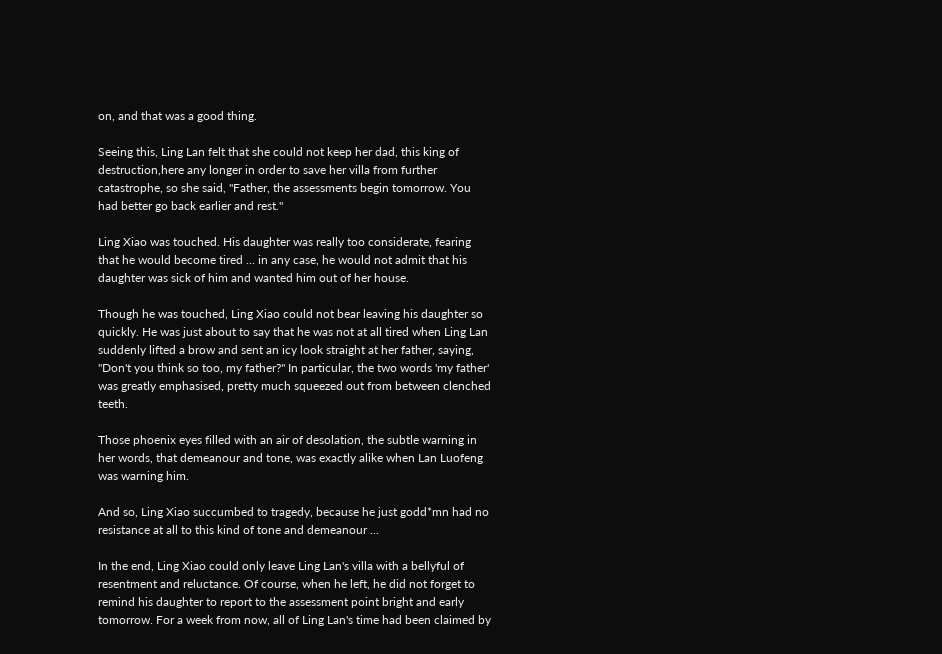on, and that was a good thing.

Seeing this, Ling Lan felt that she could not keep her dad, this king of destruction,here any longer in order to save her villa from further catastrophe, so she said, "Father, the assessments begin tomorrow. You had better go back earlier and rest."

Ling Xiao was touched. His daughter was really too considerate, fearing that he would become tired ... in any case, he would not admit that his daughter was sick of him and wanted him out of her house.

Though he was touched, Ling Xiao could not bear leaving his daughter so quickly. He was just about to say that he was not at all tired when Ling Lan suddenly lifted a brow and sent an icy look straight at her father, saying, "Don't you think so too, my father?" In particular, the two words 'my father' was greatly emphasised, pretty much squeezed out from between clenched teeth.

Those phoenix eyes filled with an air of desolation, the subtle warning in her words, that demeanour and tone, was exactly alike when Lan Luofeng was warning him.

And so, Ling Xiao succumbed to tragedy, because he just godd*mn had no resistance at all to this kind of tone and demeanour ...

In the end, Ling Xiao could only leave Ling Lan's villa with a bellyful of resentment and reluctance. Of course, when he left, he did not forget to remind his daughter to report to the assessment point bright and early tomorrow. For a week from now, all of Ling Lan's time had been claimed by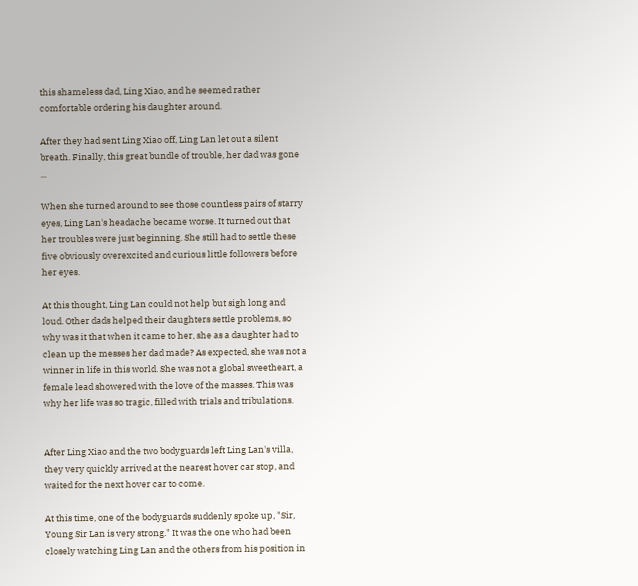this shameless dad, Ling Xiao, and he seemed rather comfortable ordering his daughter around.

After they had sent Ling Xiao off, Ling Lan let out a silent breath. Finally, this great bundle of trouble, her dad was gone ...

When she turned around to see those countless pairs of starry eyes, Ling Lan's headache became worse. It turned out that her troubles were just beginning. She still had to settle these five obviously overexcited and curious little followers before her eyes.

At this thought, Ling Lan could not help but sigh long and loud. Other dads helped their daughters settle problems, so why was it that when it came to her, she as a daughter had to clean up the messes her dad made? As expected, she was not a winner in life in this world. She was not a global sweetheart, a female lead showered with the love of the masses. This was why her life was so tragic, filled with trials and tribulations.


After Ling Xiao and the two bodyguards left Ling Lan's villa, they very quickly arrived at the nearest hover car stop, and waited for the next hover car to come.

At this time, one of the bodyguards suddenly spoke up, "Sir, Young Sir Lan is very strong." It was the one who had been closely watching Ling Lan and the others from his position in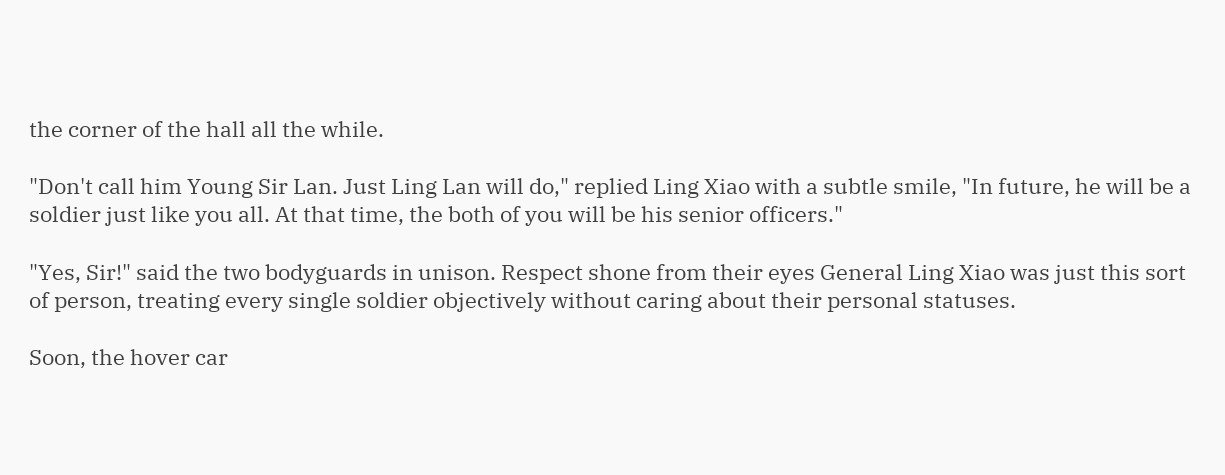the corner of the hall all the while.

"Don't call him Young Sir Lan. Just Ling Lan will do," replied Ling Xiao with a subtle smile, "In future, he will be a soldier just like you all. At that time, the both of you will be his senior officers."

"Yes, Sir!" said the two bodyguards in unison. Respect shone from their eyes General Ling Xiao was just this sort of person, treating every single soldier objectively without caring about their personal statuses.

Soon, the hover car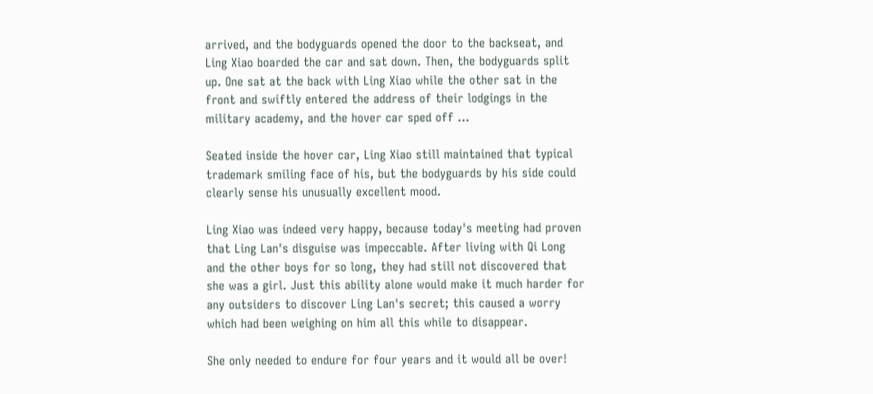arrived, and the bodyguards opened the door to the backseat, and Ling Xiao boarded the car and sat down. Then, the bodyguards split up. One sat at the back with Ling Xiao while the other sat in the front and swiftly entered the address of their lodgings in the military academy, and the hover car sped off ...

Seated inside the hover car, Ling Xiao still maintained that typical trademark smiling face of his, but the bodyguards by his side could clearly sense his unusually excellent mood.

Ling Xiao was indeed very happy, because today's meeting had proven that Ling Lan's disguise was impeccable. After living with Qi Long and the other boys for so long, they had still not discovered that she was a girl. Just this ability alone would make it much harder for any outsiders to discover Ling Lan's secret; this caused a worry which had been weighing on him all this while to disappear.

She only needed to endure for four years and it would all be over!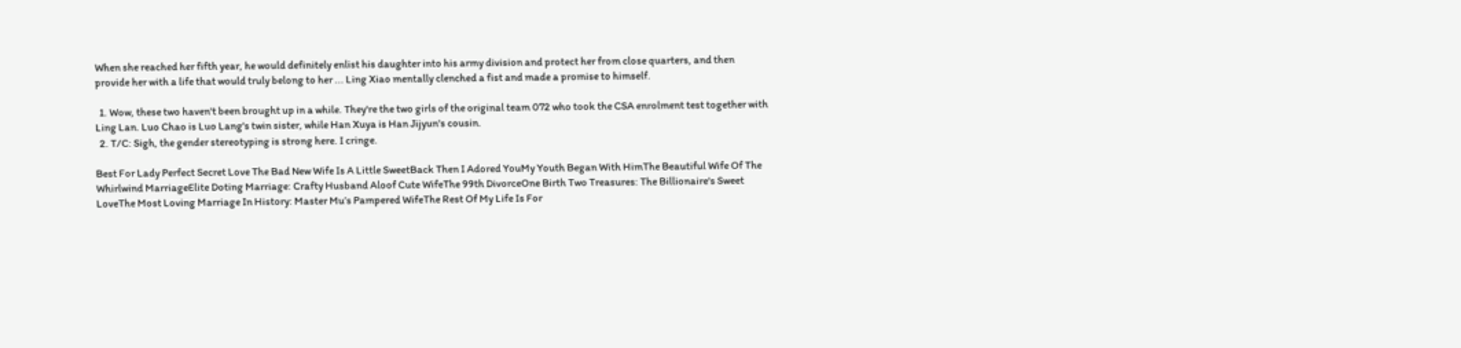When she reached her fifth year, he would definitely enlist his daughter into his army division and protect her from close quarters, and then provide her with a life that would truly belong to her ... Ling Xiao mentally clenched a fist and made a promise to himself.

  1. Wow, these two haven't been brought up in a while. They're the two girls of the original team 072 who took the CSA enrolment test together with Ling Lan. Luo Chao is Luo Lang's twin sister, while Han Xuya is Han Jijyun's cousin.
  2. T/C: Sigh, the gender stereotyping is strong here. I cringe.

Best For Lady Perfect Secret Love The Bad New Wife Is A Little SweetBack Then I Adored YouMy Youth Began With HimThe Beautiful Wife Of The Whirlwind MarriageElite Doting Marriage: Crafty Husband Aloof Cute WifeThe 99th DivorceOne Birth Two Treasures: The Billionaire's Sweet LoveThe Most Loving Marriage In History: Master Mu’s Pampered WifeThe Rest Of My Life Is For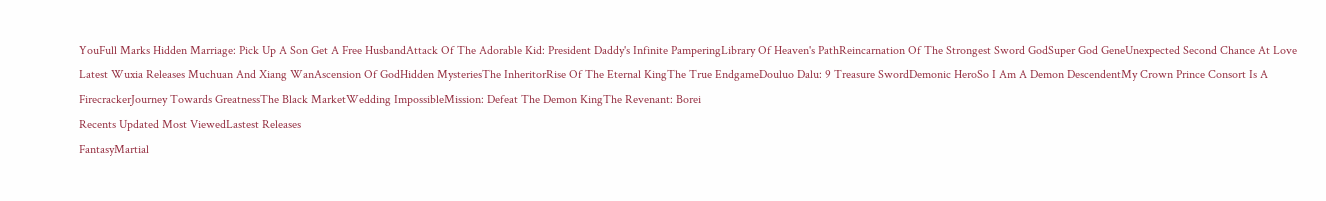YouFull Marks Hidden Marriage: Pick Up A Son Get A Free HusbandAttack Of The Adorable Kid: President Daddy's Infinite PamperingLibrary Of Heaven's PathReincarnation Of The Strongest Sword GodSuper God GeneUnexpected Second Chance At Love
Latest Wuxia Releases Muchuan And Xiang WanAscension Of GodHidden MysteriesThe InheritorRise Of The Eternal KingThe True EndgameDouluo Dalu: 9 Treasure SwordDemonic HeroSo I Am A Demon DescendentMy Crown Prince Consort Is A FirecrackerJourney Towards GreatnessThe Black MarketWedding ImpossibleMission: Defeat The Demon KingThe Revenant: Borei
Recents Updated Most ViewedLastest Releases
FantasyMartial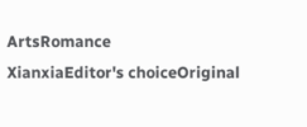ArtsRomance
XianxiaEditor's choiceOriginal